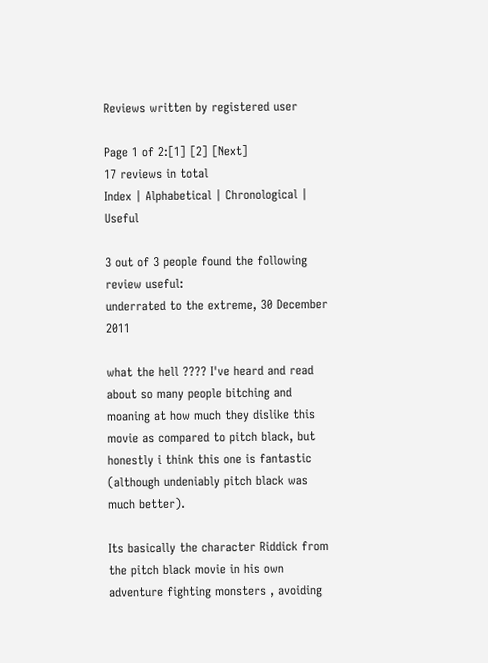Reviews written by registered user

Page 1 of 2:[1] [2] [Next]
17 reviews in total
Index | Alphabetical | Chronological | Useful

3 out of 3 people found the following review useful:
underrated to the extreme, 30 December 2011

what the hell ???? I've heard and read about so many people bitching and moaning at how much they dislike this movie as compared to pitch black, but honestly i think this one is fantastic (although undeniably pitch black was much better).

Its basically the character Riddick from the pitch black movie in his own adventure fighting monsters , avoiding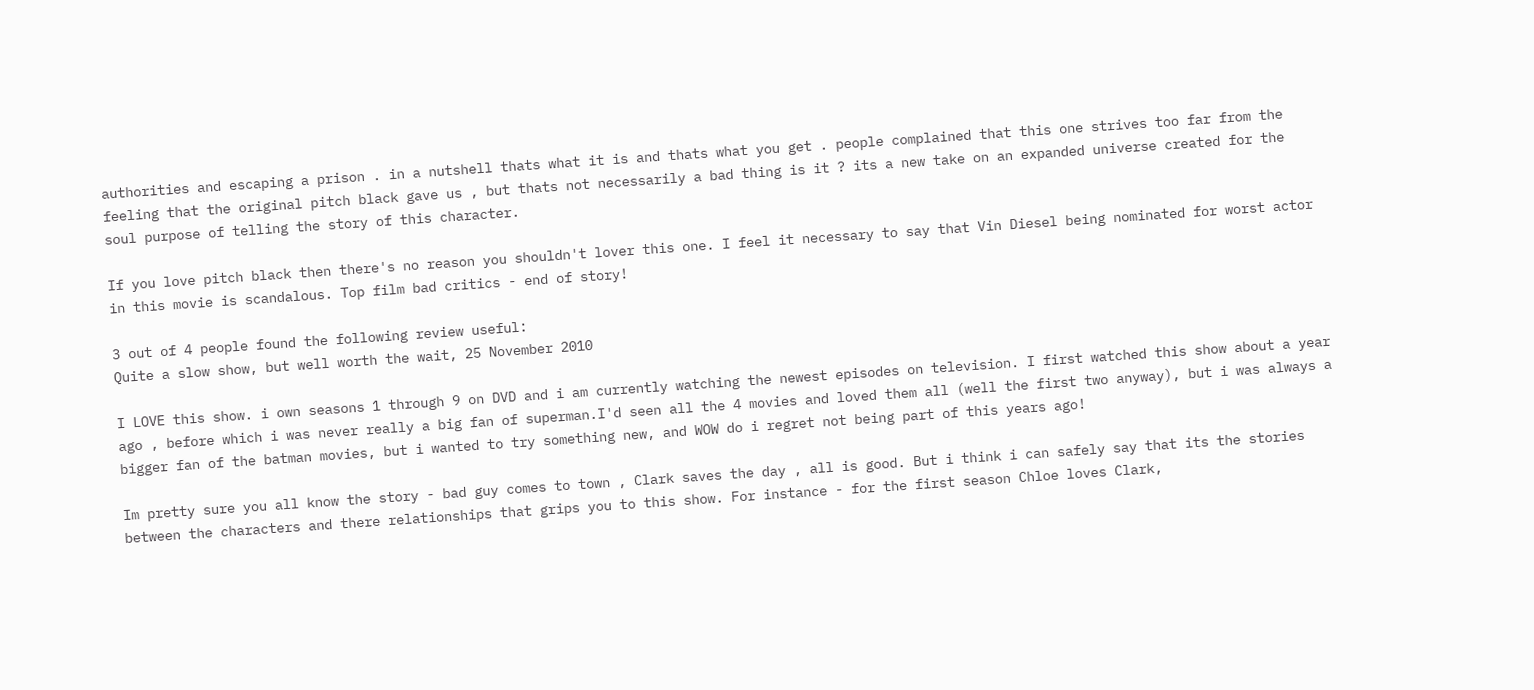authorities and escaping a prison . in a nutshell thats what it is and thats what you get . people complained that this one strives too far from the feeling that the original pitch black gave us , but thats not necessarily a bad thing is it ? its a new take on an expanded universe created for the soul purpose of telling the story of this character.

If you love pitch black then there's no reason you shouldn't lover this one. I feel it necessary to say that Vin Diesel being nominated for worst actor in this movie is scandalous. Top film bad critics - end of story!

3 out of 4 people found the following review useful:
Quite a slow show, but well worth the wait, 25 November 2010

I LOVE this show. i own seasons 1 through 9 on DVD and i am currently watching the newest episodes on television. I first watched this show about a year ago , before which i was never really a big fan of superman.I'd seen all the 4 movies and loved them all (well the first two anyway), but i was always a bigger fan of the batman movies, but i wanted to try something new, and WOW do i regret not being part of this years ago!

Im pretty sure you all know the story - bad guy comes to town , Clark saves the day , all is good. But i think i can safely say that its the stories between the characters and there relationships that grips you to this show. For instance - for the first season Chloe loves Clark,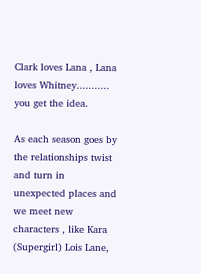Clark loves Lana , Lana loves Whitney........... you get the idea.

As each season goes by the relationships twist and turn in unexpected places and we meet new characters , like Kara (Supergirl) Lois Lane,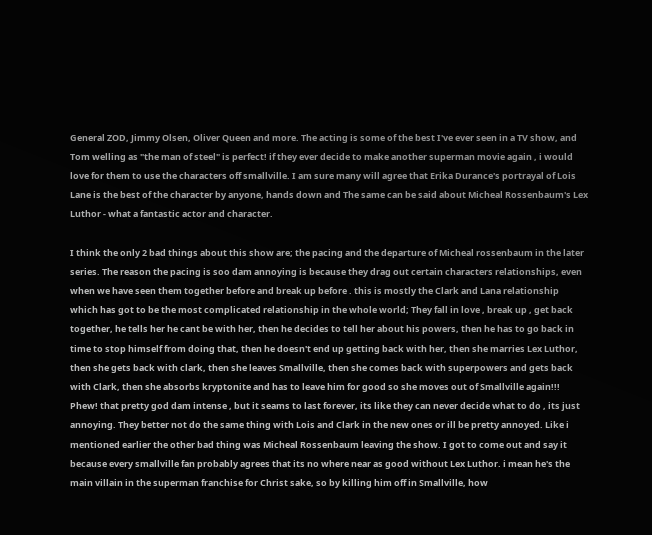General ZOD, Jimmy Olsen, Oliver Queen and more. The acting is some of the best I've ever seen in a TV show, and Tom welling as "the man of steel" is perfect! if they ever decide to make another superman movie again , i would love for them to use the characters off smallville. I am sure many will agree that Erika Durance's portrayal of Lois Lane is the best of the character by anyone, hands down and The same can be said about Micheal Rossenbaum's Lex Luthor - what a fantastic actor and character.

I think the only 2 bad things about this show are; the pacing and the departure of Micheal rossenbaum in the later series. The reason the pacing is soo dam annoying is because they drag out certain characters relationships, even when we have seen them together before and break up before . this is mostly the Clark and Lana relationship which has got to be the most complicated relationship in the whole world; They fall in love , break up , get back together, he tells her he cant be with her, then he decides to tell her about his powers, then he has to go back in time to stop himself from doing that, then he doesn't end up getting back with her, then she marries Lex Luthor, then she gets back with clark, then she leaves Smallville, then she comes back with superpowers and gets back with Clark, then she absorbs kryptonite and has to leave him for good so she moves out of Smallville again!!! Phew! that pretty god dam intense , but it seams to last forever, its like they can never decide what to do , its just annoying. They better not do the same thing with Lois and Clark in the new ones or ill be pretty annoyed. Like i mentioned earlier the other bad thing was Micheal Rossenbaum leaving the show. I got to come out and say it because every smallville fan probably agrees that its no where near as good without Lex Luthor. i mean he's the main villain in the superman franchise for Christ sake, so by killing him off in Smallville, how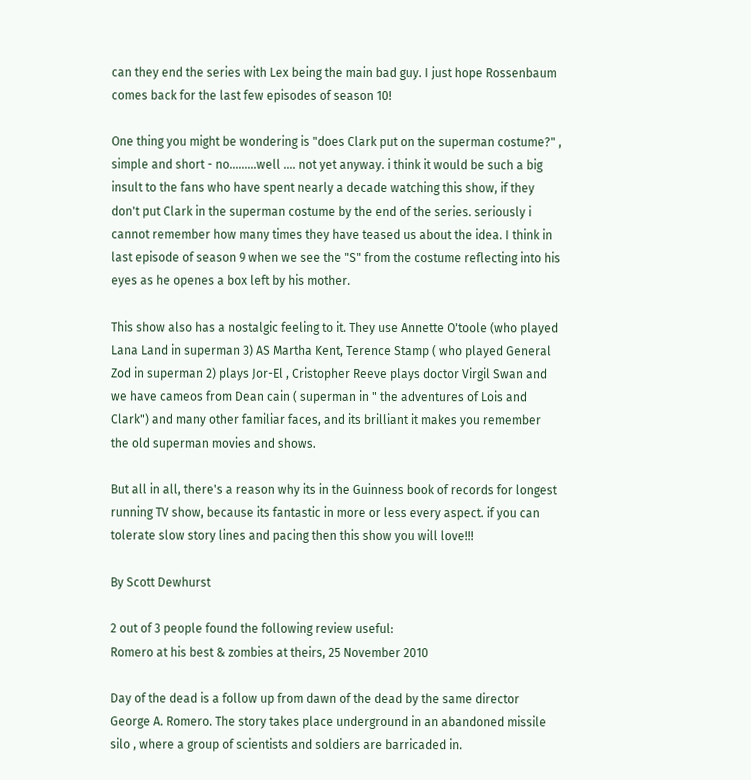can they end the series with Lex being the main bad guy. I just hope Rossenbaum comes back for the last few episodes of season 10!

One thing you might be wondering is "does Clark put on the superman costume?" , simple and short - no.........well .... not yet anyway. i think it would be such a big insult to the fans who have spent nearly a decade watching this show, if they don't put Clark in the superman costume by the end of the series. seriously i cannot remember how many times they have teased us about the idea. I think in last episode of season 9 when we see the "S" from the costume reflecting into his eyes as he openes a box left by his mother.

This show also has a nostalgic feeling to it. They use Annette O'toole (who played Lana Land in superman 3) AS Martha Kent, Terence Stamp ( who played General Zod in superman 2) plays Jor-El , Cristopher Reeve plays doctor Virgil Swan and we have cameos from Dean cain ( superman in " the adventures of Lois and Clark") and many other familiar faces, and its brilliant it makes you remember the old superman movies and shows.

But all in all, there's a reason why its in the Guinness book of records for longest running TV show, because its fantastic in more or less every aspect. if you can tolerate slow story lines and pacing then this show you will love!!!

By Scott Dewhurst

2 out of 3 people found the following review useful:
Romero at his best & zombies at theirs, 25 November 2010

Day of the dead is a follow up from dawn of the dead by the same director George A. Romero. The story takes place underground in an abandoned missile silo , where a group of scientists and soldiers are barricaded in.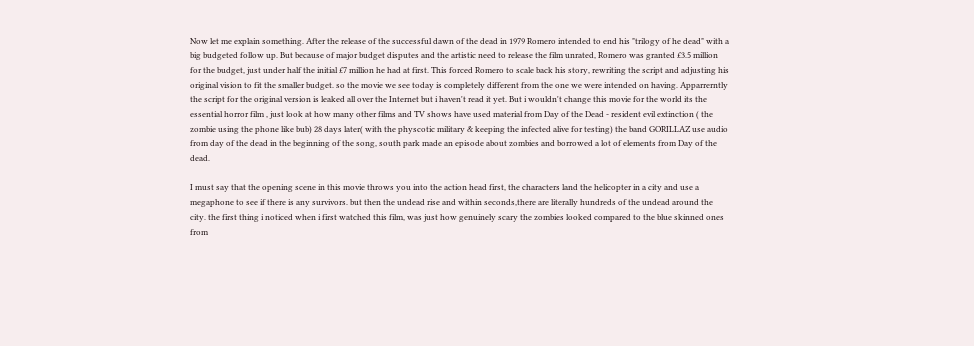Now let me explain something. After the release of the successful dawn of the dead in 1979 Romero intended to end his "trilogy of he dead" with a big budgeted follow up. But because of major budget disputes and the artistic need to release the film unrated, Romero was granted £3.5 million for the budget, just under half the initial £7 million he had at first. This forced Romero to scale back his story, rewriting the script and adjusting his original vision to fit the smaller budget. so the movie we see today is completely different from the one we were intended on having. Apparrerntly the script for the original version is leaked all over the Internet but i haven't read it yet. But i wouldn't change this movie for the world its the essential horror film , just look at how many other films and TV shows have used material from Day of the Dead - resident evil extinction ( the zombie using the phone like bub) 28 days later( with the physcotic military & keeping the infected alive for testing) the band GORILLAZ use audio from day of the dead in the beginning of the song, south park made an episode about zombies and borrowed a lot of elements from Day of the dead.

I must say that the opening scene in this movie throws you into the action head first, the characters land the helicopter in a city and use a megaphone to see if there is any survivors. but then the undead rise and within seconds,there are literally hundreds of the undead around the city. the first thing i noticed when i first watched this film, was just how genuinely scary the zombies looked compared to the blue skinned ones from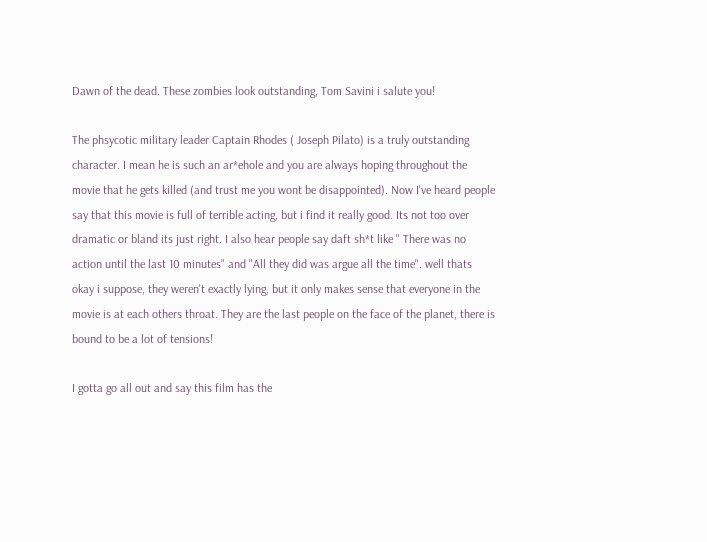Dawn of the dead. These zombies look outstanding, Tom Savini i salute you!

The phsycotic military leader Captain Rhodes ( Joseph Pilato) is a truly outstanding character. I mean he is such an ar*ehole and you are always hoping throughout the movie that he gets killed (and trust me you wont be disappointed). Now I've heard people say that this movie is full of terrible acting, but i find it really good. Its not too over dramatic or bland its just right. I also hear people say daft sh*t like " There was no action until the last 10 minutes" and "All they did was argue all the time". well thats okay i suppose, they weren't exactly lying, but it only makes sense that everyone in the movie is at each others throat. They are the last people on the face of the planet, there is bound to be a lot of tensions!

I gotta go all out and say this film has the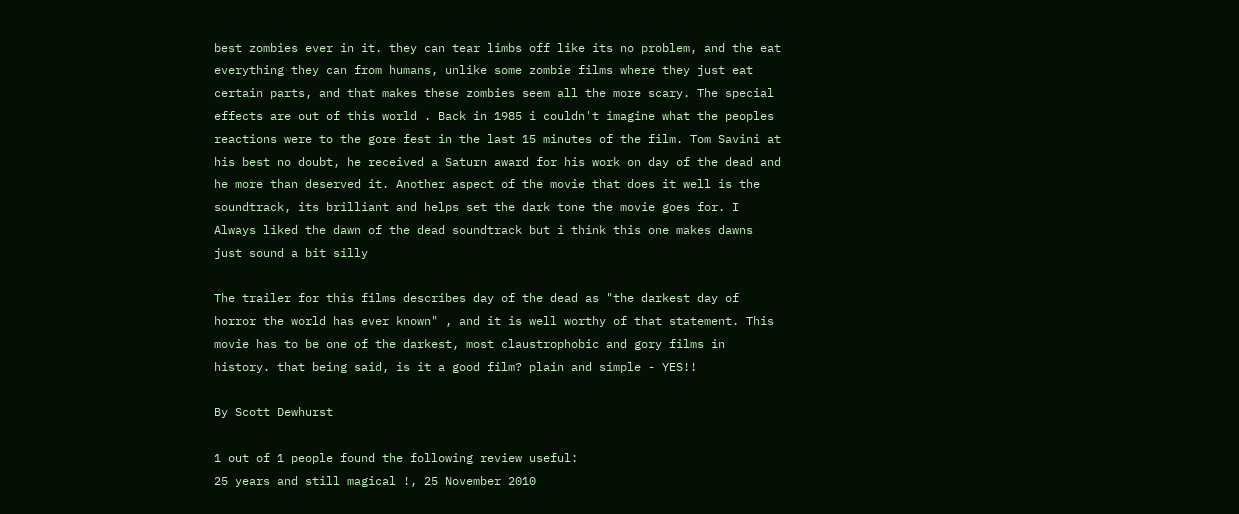best zombies ever in it. they can tear limbs off like its no problem, and the eat everything they can from humans, unlike some zombie films where they just eat certain parts, and that makes these zombies seem all the more scary. The special effects are out of this world . Back in 1985 i couldn't imagine what the peoples reactions were to the gore fest in the last 15 minutes of the film. Tom Savini at his best no doubt, he received a Saturn award for his work on day of the dead and he more than deserved it. Another aspect of the movie that does it well is the soundtrack, its brilliant and helps set the dark tone the movie goes for. I Always liked the dawn of the dead soundtrack but i think this one makes dawns just sound a bit silly

The trailer for this films describes day of the dead as "the darkest day of horror the world has ever known" , and it is well worthy of that statement. This movie has to be one of the darkest, most claustrophobic and gory films in history. that being said, is it a good film? plain and simple - YES!!

By Scott Dewhurst

1 out of 1 people found the following review useful:
25 years and still magical !, 25 November 2010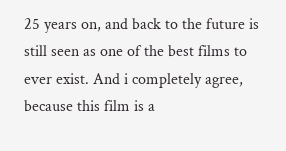25 years on, and back to the future is still seen as one of the best films to ever exist. And i completely agree, because this film is a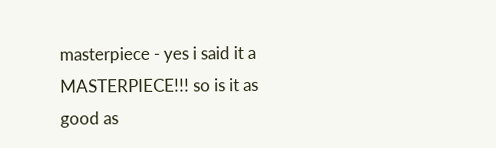masterpiece - yes i said it a MASTERPIECE!!! so is it as good as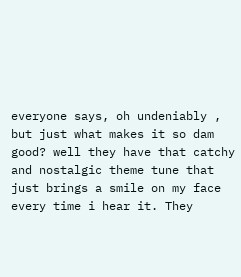everyone says, oh undeniably , but just what makes it so dam good? well they have that catchy and nostalgic theme tune that just brings a smile on my face every time i hear it. They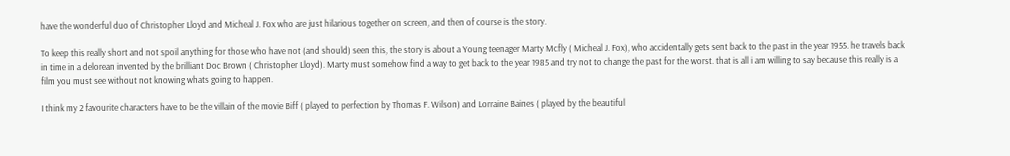have the wonderful duo of Christopher Lloyd and Micheal J. Fox who are just hilarious together on screen, and then of course is the story.

To keep this really short and not spoil anything for those who have not (and should) seen this, the story is about a Young teenager Marty Mcfly ( Micheal J. Fox), who accidentally gets sent back to the past in the year 1955. he travels back in time in a delorean invented by the brilliant Doc Brown ( Christopher Lloyd). Marty must somehow find a way to get back to the year 1985 and try not to change the past for the worst. that is all i am willing to say because this really is a film you must see without not knowing whats going to happen.

I think my 2 favourite characters have to be the villain of the movie Biff ( played to perfection by Thomas F. Wilson) and Lorraine Baines ( played by the beautiful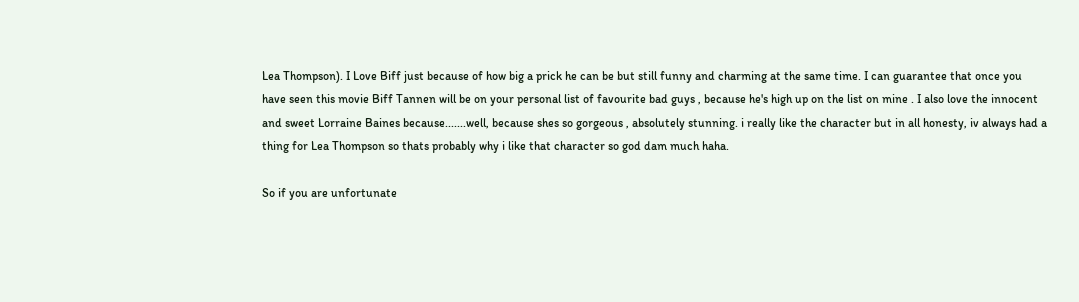Lea Thompson). I Love Biff just because of how big a prick he can be but still funny and charming at the same time. I can guarantee that once you have seen this movie Biff Tannen will be on your personal list of favourite bad guys , because he's high up on the list on mine . I also love the innocent and sweet Lorraine Baines because.......well, because shes so gorgeous , absolutely stunning. i really like the character but in all honesty, iv always had a thing for Lea Thompson so thats probably why i like that character so god dam much haha.

So if you are unfortunate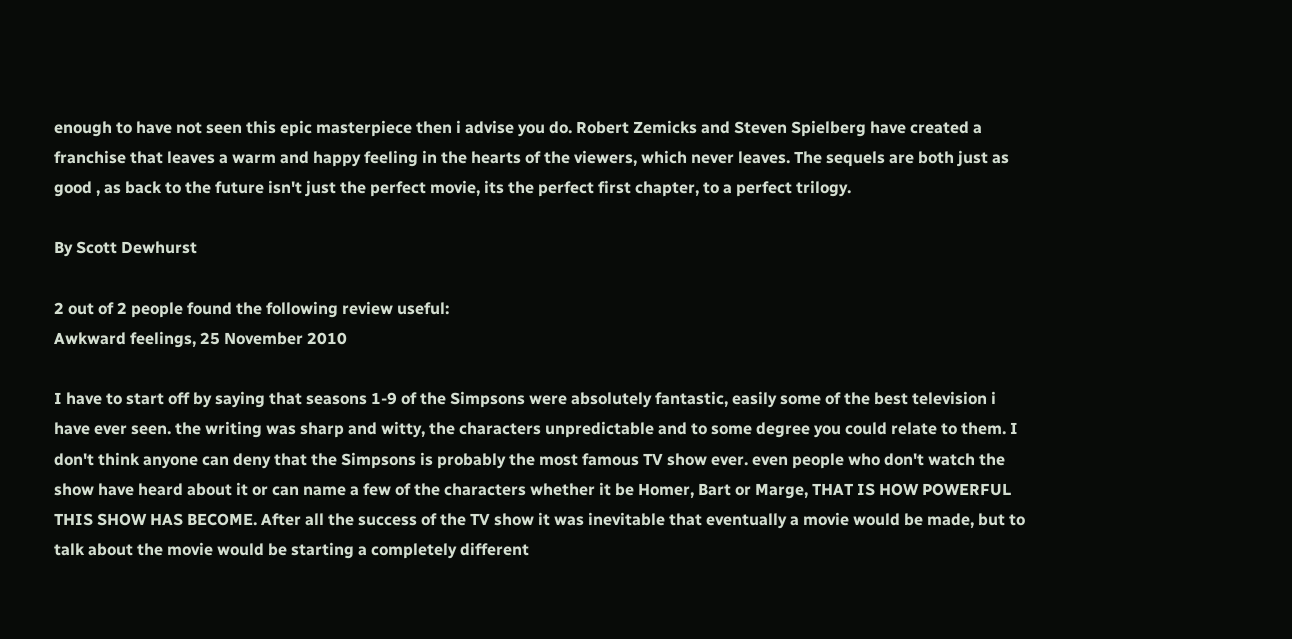enough to have not seen this epic masterpiece then i advise you do. Robert Zemicks and Steven Spielberg have created a franchise that leaves a warm and happy feeling in the hearts of the viewers, which never leaves. The sequels are both just as good , as back to the future isn't just the perfect movie, its the perfect first chapter, to a perfect trilogy.

By Scott Dewhurst

2 out of 2 people found the following review useful:
Awkward feelings, 25 November 2010

I have to start off by saying that seasons 1-9 of the Simpsons were absolutely fantastic, easily some of the best television i have ever seen. the writing was sharp and witty, the characters unpredictable and to some degree you could relate to them. I don't think anyone can deny that the Simpsons is probably the most famous TV show ever. even people who don't watch the show have heard about it or can name a few of the characters whether it be Homer, Bart or Marge, THAT IS HOW POWERFUL THIS SHOW HAS BECOME. After all the success of the TV show it was inevitable that eventually a movie would be made, but to talk about the movie would be starting a completely different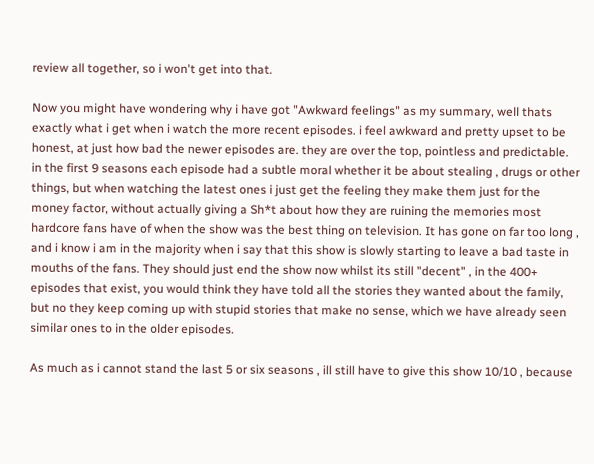review all together, so i won't get into that.

Now you might have wondering why i have got "Awkward feelings" as my summary, well thats exactly what i get when i watch the more recent episodes. i feel awkward and pretty upset to be honest, at just how bad the newer episodes are. they are over the top, pointless and predictable. in the first 9 seasons each episode had a subtle moral whether it be about stealing , drugs or other things, but when watching the latest ones i just get the feeling they make them just for the money factor, without actually giving a Sh*t about how they are ruining the memories most hardcore fans have of when the show was the best thing on television. It has gone on far too long , and i know i am in the majority when i say that this show is slowly starting to leave a bad taste in mouths of the fans. They should just end the show now whilst its still "decent" , in the 400+ episodes that exist, you would think they have told all the stories they wanted about the family, but no they keep coming up with stupid stories that make no sense, which we have already seen similar ones to in the older episodes.

As much as i cannot stand the last 5 or six seasons , ill still have to give this show 10/10 , because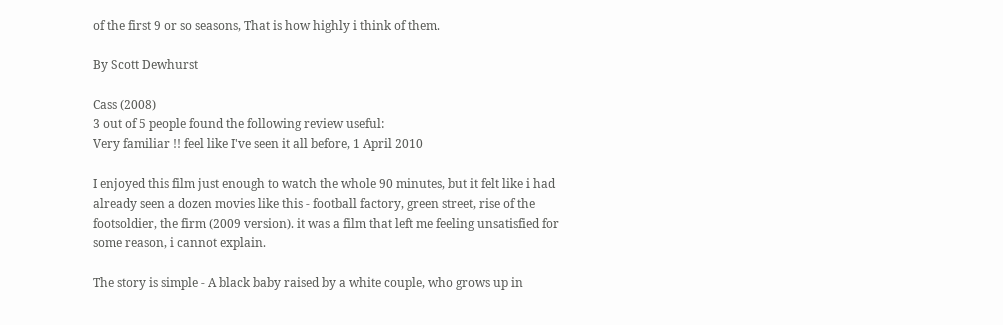of the first 9 or so seasons, That is how highly i think of them.

By Scott Dewhurst

Cass (2008)
3 out of 5 people found the following review useful:
Very familiar !! feel like I've seen it all before, 1 April 2010

I enjoyed this film just enough to watch the whole 90 minutes, but it felt like i had already seen a dozen movies like this - football factory, green street, rise of the footsoldier, the firm (2009 version). it was a film that left me feeling unsatisfied for some reason, i cannot explain.

The story is simple - A black baby raised by a white couple, who grows up in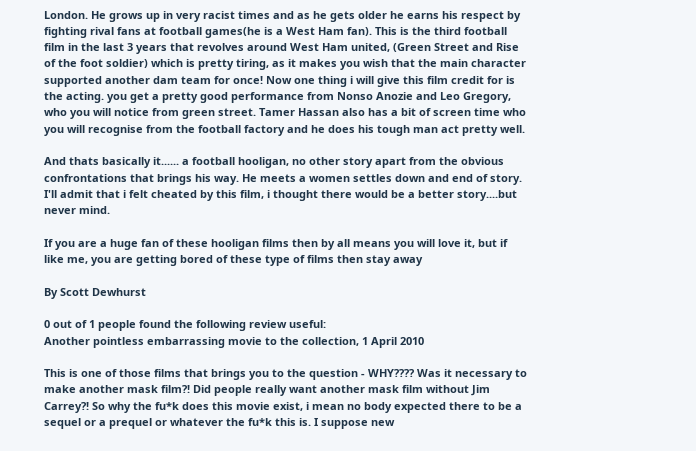London. He grows up in very racist times and as he gets older he earns his respect by fighting rival fans at football games(he is a West Ham fan). This is the third football film in the last 3 years that revolves around West Ham united, (Green Street and Rise of the foot soldier) which is pretty tiring, as it makes you wish that the main character supported another dam team for once! Now one thing i will give this film credit for is the acting. you get a pretty good performance from Nonso Anozie and Leo Gregory, who you will notice from green street. Tamer Hassan also has a bit of screen time who you will recognise from the football factory and he does his tough man act pretty well.

And thats basically it...... a football hooligan, no other story apart from the obvious confrontations that brings his way. He meets a women settles down and end of story. I'll admit that i felt cheated by this film, i thought there would be a better story....but never mind.

If you are a huge fan of these hooligan films then by all means you will love it, but if like me, you are getting bored of these type of films then stay away

By Scott Dewhurst

0 out of 1 people found the following review useful:
Another pointless embarrassing movie to the collection, 1 April 2010

This is one of those films that brings you to the question - WHY???? Was it necessary to make another mask film?! Did people really want another mask film without Jim Carrey?! So why the fu*k does this movie exist, i mean no body expected there to be a sequel or a prequel or whatever the fu*k this is. I suppose new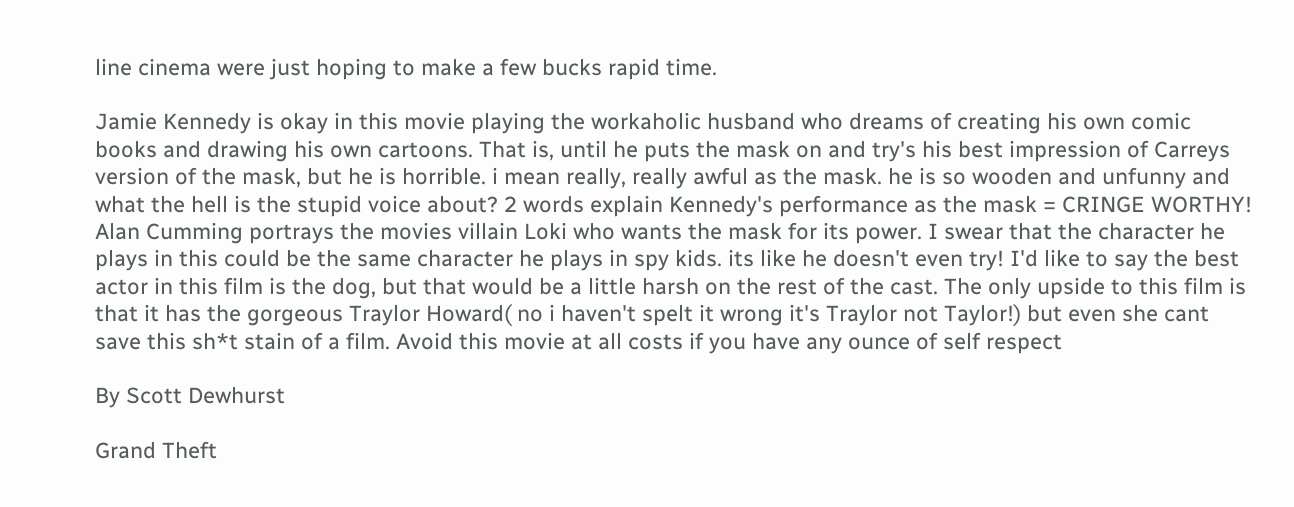line cinema were just hoping to make a few bucks rapid time.

Jamie Kennedy is okay in this movie playing the workaholic husband who dreams of creating his own comic books and drawing his own cartoons. That is, until he puts the mask on and try's his best impression of Carreys version of the mask, but he is horrible. i mean really, really awful as the mask. he is so wooden and unfunny and what the hell is the stupid voice about? 2 words explain Kennedy's performance as the mask = CRINGE WORTHY! Alan Cumming portrays the movies villain Loki who wants the mask for its power. I swear that the character he plays in this could be the same character he plays in spy kids. its like he doesn't even try! I'd like to say the best actor in this film is the dog, but that would be a little harsh on the rest of the cast. The only upside to this film is that it has the gorgeous Traylor Howard( no i haven't spelt it wrong it's Traylor not Taylor!) but even she cant save this sh*t stain of a film. Avoid this movie at all costs if you have any ounce of self respect

By Scott Dewhurst

Grand Theft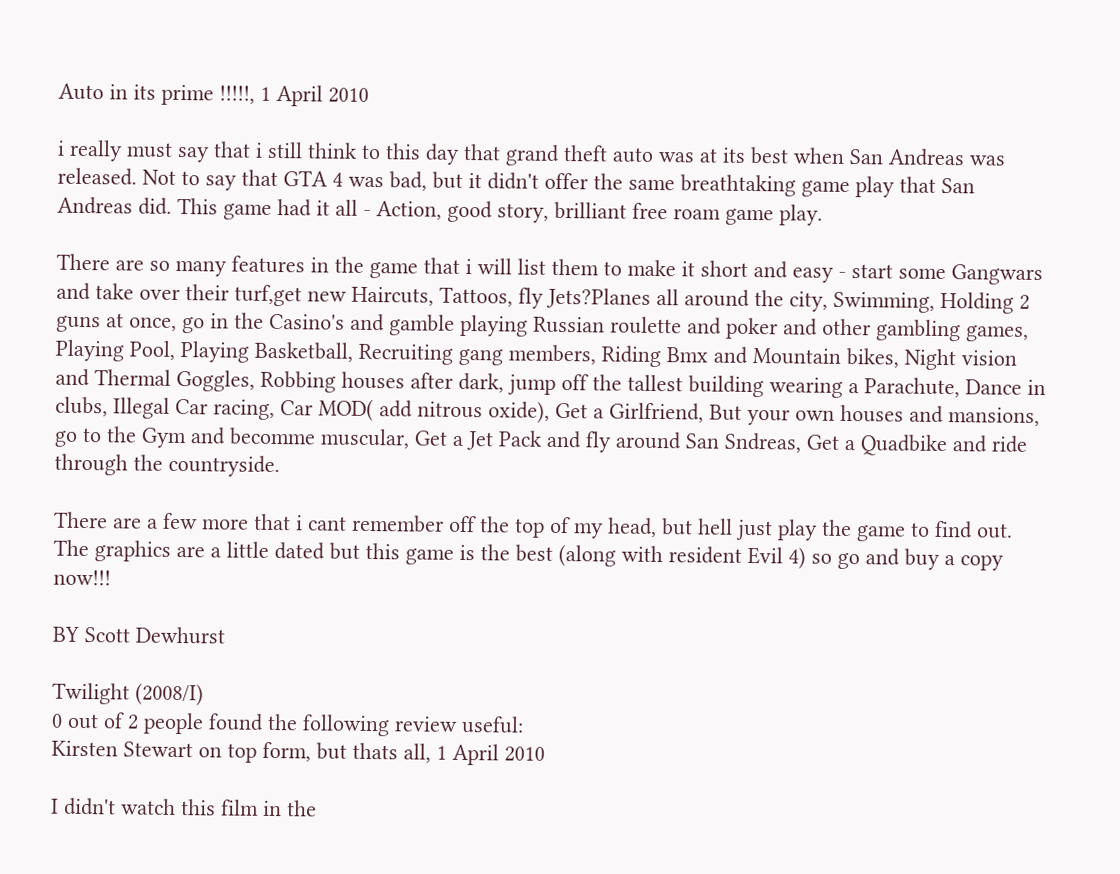Auto in its prime !!!!!, 1 April 2010

i really must say that i still think to this day that grand theft auto was at its best when San Andreas was released. Not to say that GTA 4 was bad, but it didn't offer the same breathtaking game play that San Andreas did. This game had it all - Action, good story, brilliant free roam game play.

There are so many features in the game that i will list them to make it short and easy - start some Gangwars and take over their turf,get new Haircuts, Tattoos, fly Jets?Planes all around the city, Swimming, Holding 2 guns at once, go in the Casino's and gamble playing Russian roulette and poker and other gambling games, Playing Pool, Playing Basketball, Recruiting gang members, Riding Bmx and Mountain bikes, Night vision and Thermal Goggles, Robbing houses after dark, jump off the tallest building wearing a Parachute, Dance in clubs, Illegal Car racing, Car MOD( add nitrous oxide), Get a Girlfriend, But your own houses and mansions, go to the Gym and becomme muscular, Get a Jet Pack and fly around San Sndreas, Get a Quadbike and ride through the countryside.

There are a few more that i cant remember off the top of my head, but hell just play the game to find out. The graphics are a little dated but this game is the best (along with resident Evil 4) so go and buy a copy now!!!

BY Scott Dewhurst

Twilight (2008/I)
0 out of 2 people found the following review useful:
Kirsten Stewart on top form, but thats all, 1 April 2010

I didn't watch this film in the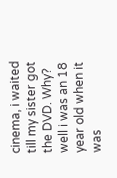cinema, i waited till my sister got the DVD. Why? well i was an 18 year old when it was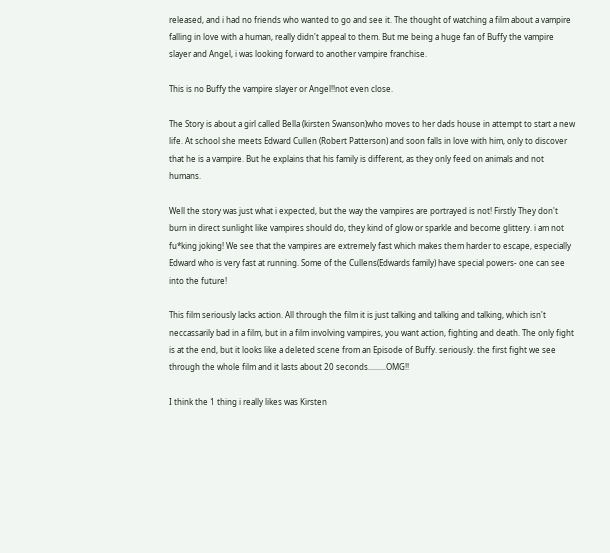released, and i had no friends who wanted to go and see it. The thought of watching a film about a vampire falling in love with a human, really didn't appeal to them. But me being a huge fan of Buffy the vampire slayer and Angel, i was looking forward to another vampire franchise.

This is no Buffy the vampire slayer or Angel!!not even close.

The Story is about a girl called Bella (kirsten Swanson)who moves to her dads house in attempt to start a new life. At school she meets Edward Cullen (Robert Patterson) and soon falls in love with him, only to discover that he is a vampire. But he explains that his family is different, as they only feed on animals and not humans.

Well the story was just what i expected, but the way the vampires are portrayed is not! Firstly They don't burn in direct sunlight like vampires should do, they kind of glow or sparkle and become glittery. i am not fu*king joking! We see that the vampires are extremely fast which makes them harder to escape, especially Edward who is very fast at running. Some of the Cullens(Edwards family) have special powers- one can see into the future!

This film seriously lacks action. All through the film it is just talking and talking and talking, which isn't neccassarily bad in a film, but in a film involving vampires, you want action, fighting and death. The only fight is at the end, but it looks like a deleted scene from an Episode of Buffy. seriously. the first fight we see through the whole film and it lasts about 20 seconds.........OMG!!

I think the 1 thing i really likes was Kirsten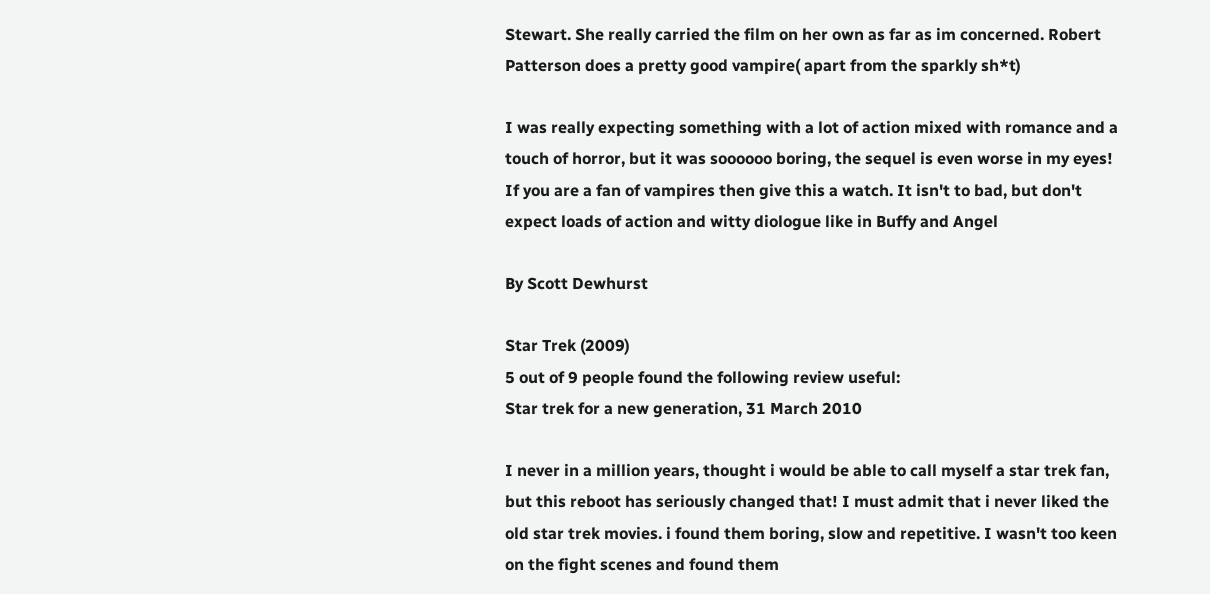Stewart. She really carried the film on her own as far as im concerned. Robert Patterson does a pretty good vampire( apart from the sparkly sh*t)

I was really expecting something with a lot of action mixed with romance and a touch of horror, but it was soooooo boring, the sequel is even worse in my eyes! If you are a fan of vampires then give this a watch. It isn't to bad, but don't expect loads of action and witty diologue like in Buffy and Angel

By Scott Dewhurst

Star Trek (2009)
5 out of 9 people found the following review useful:
Star trek for a new generation, 31 March 2010

I never in a million years, thought i would be able to call myself a star trek fan, but this reboot has seriously changed that! I must admit that i never liked the old star trek movies. i found them boring, slow and repetitive. I wasn't too keen on the fight scenes and found them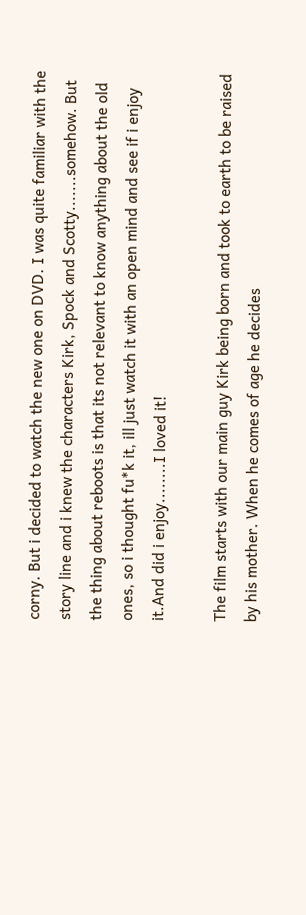corny. But i decided to watch the new one on DVD. I was quite familiar with the story line and i knew the characters Kirk, Spock and Scotty.......somehow. But the thing about reboots is that its not relevant to know anything about the old ones, so i thought fu*k it, ill just watch it with an open mind and see if i enjoy it.And did i enjoy........I loved it!

The film starts with our main guy Kirk being born and took to earth to be raised by his mother. When he comes of age he decides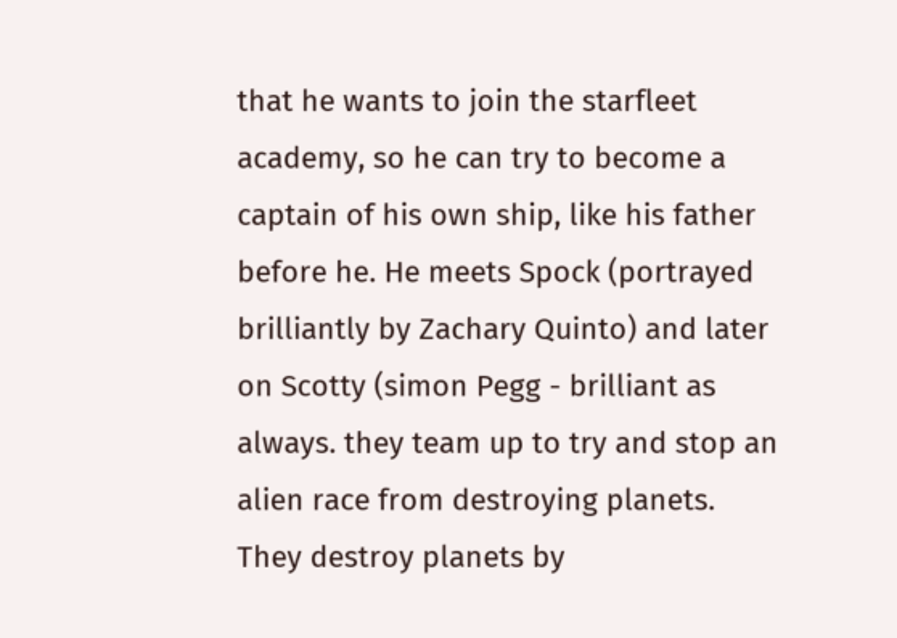that he wants to join the starfleet academy, so he can try to become a captain of his own ship, like his father before he. He meets Spock (portrayed brilliantly by Zachary Quinto) and later on Scotty (simon Pegg - brilliant as always. they team up to try and stop an alien race from destroying planets. They destroy planets by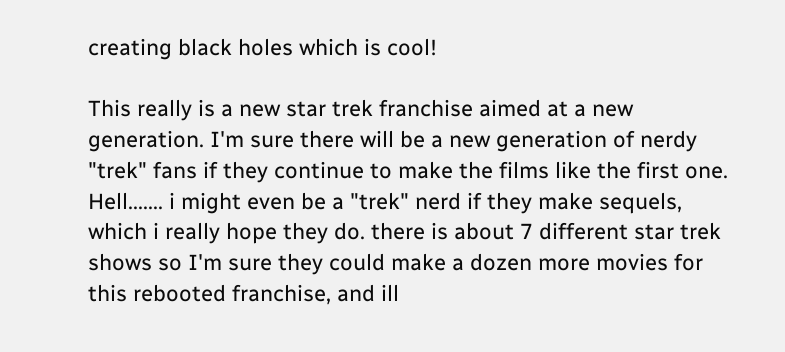creating black holes which is cool!

This really is a new star trek franchise aimed at a new generation. I'm sure there will be a new generation of nerdy "trek" fans if they continue to make the films like the first one. Hell....... i might even be a "trek" nerd if they make sequels, which i really hope they do. there is about 7 different star trek shows so I'm sure they could make a dozen more movies for this rebooted franchise, and ill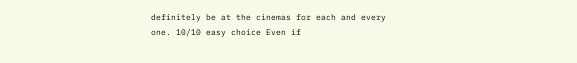definitely be at the cinemas for each and every one. 10/10 easy choice Even if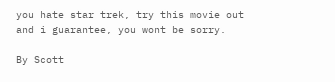you hate star trek, try this movie out and i guarantee, you wont be sorry.

By Scott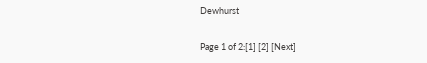Dewhurst

Page 1 of 2:[1] [2] [Next]